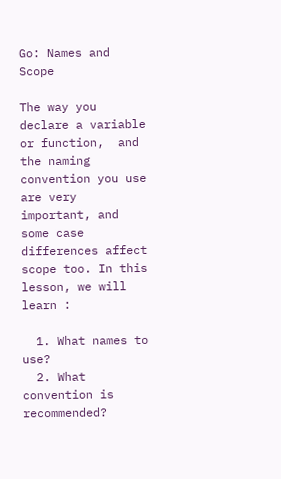Go: Names and Scope

The way you declare a variable or function,  and the naming convention you use are very important, and some case differences affect scope too. In this lesson, we will learn :

  1. What names to use?
  2. What convention is recommended?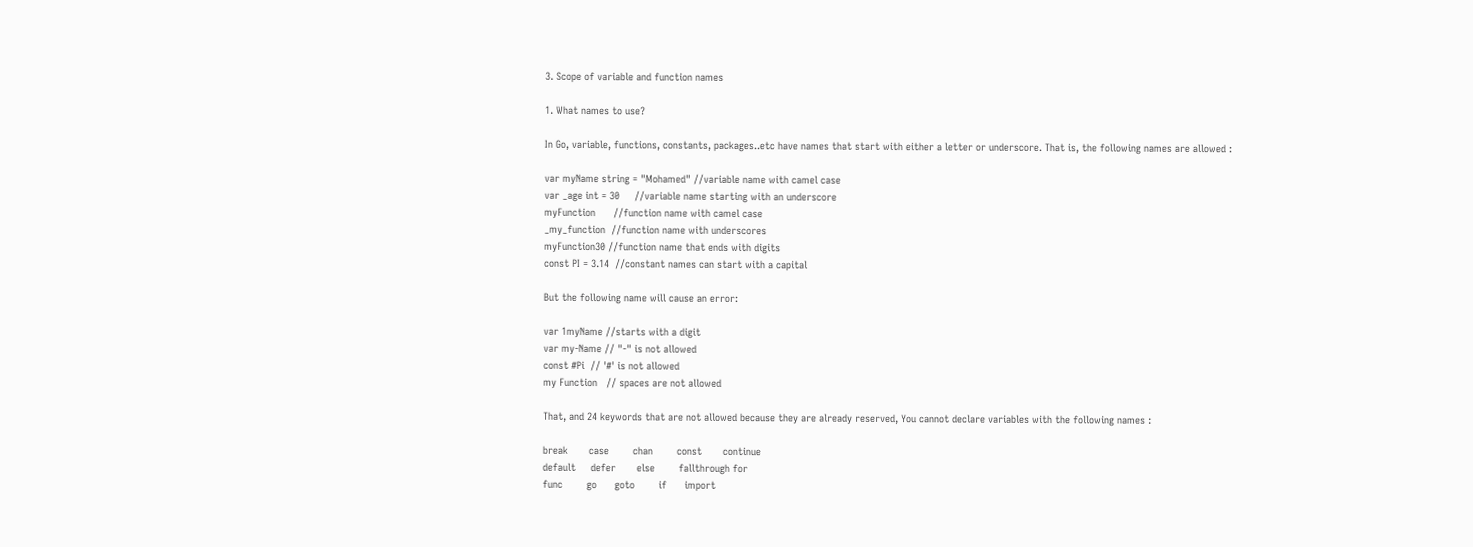3. Scope of variable and function names

1. What names to use?

In Go, variable, functions, constants, packages..etc have names that start with either a letter or underscore. That is, the following names are allowed :

var myName string = "Mohamed" //variable name with camel case
var _age int = 30     //variable name starting with an underscore
myFunction      //function name with camel case
_my_function  //function name with underscores
myFunction30 //function name that ends with digits
const PI = 3.14  //constant names can start with a capital

But the following name will cause an error:

var 1myName //starts with a digit
var my-Name // "-" is not allowed
const #Pi  // '#' is not allowed
my Function   // spaces are not allowed

That, and 24 keywords that are not allowed because they are already reserved, You cannot declare variables with the following names :

break       case        chan        const       continue
default     defer       else        fallthrough for
func        go      goto        if      import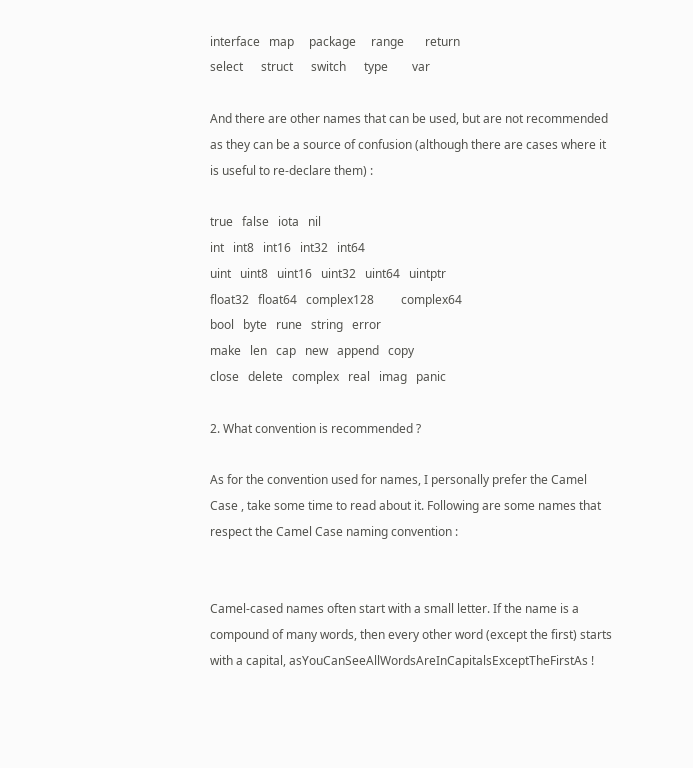interface   map     package     range       return
select      struct      switch      type        var

And there are other names that can be used, but are not recommended as they can be a source of confusion (although there are cases where it is useful to re-declare them) :

true   false   iota   nil
int   int8   int16   int32   int64
uint   uint8   uint16   uint32   uint64   uintptr
float32   float64   complex128         complex64
bool   byte   rune   string   error
make   len   cap   new   append   copy
close   delete   complex   real   imag   panic

2. What convention is recommended ?

As for the convention used for names, I personally prefer the Camel Case , take some time to read about it. Following are some names that respect the Camel Case naming convention :


Camel-cased names often start with a small letter. If the name is a compound of many words, then every other word (except the first) starts with a capital, asYouCanSeeAllWordsAreInCapitalsExceptTheFirstAs !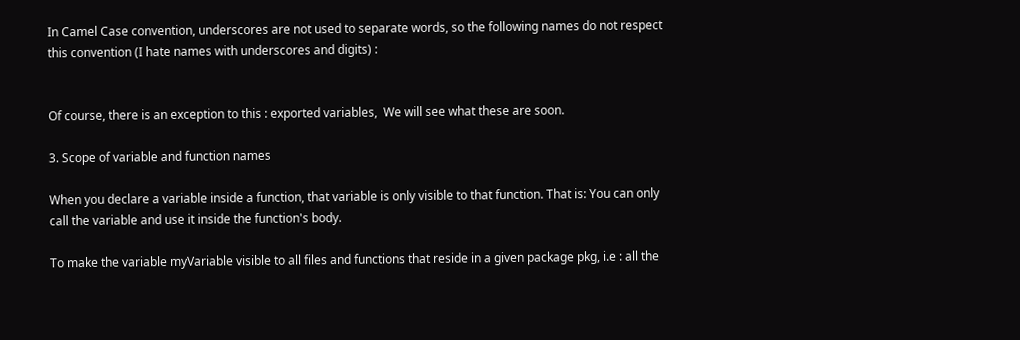In Camel Case convention, underscores are not used to separate words, so the following names do not respect this convention (I hate names with underscores and digits) :


Of course, there is an exception to this : exported variables,  We will see what these are soon.

3. Scope of variable and function names

When you declare a variable inside a function, that variable is only visible to that function. That is: You can only call the variable and use it inside the function's body.

To make the variable myVariable visible to all files and functions that reside in a given package pkg, i.e : all the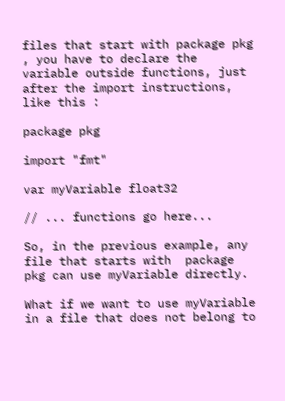files that start with package pkg , you have to declare the variable outside functions, just after the import instructions, like this :

package pkg

import "fmt"

var myVariable float32

// ... functions go here...

So, in the previous example, any file that starts with  package pkg can use myVariable directly.

What if we want to use myVariable in a file that does not belong to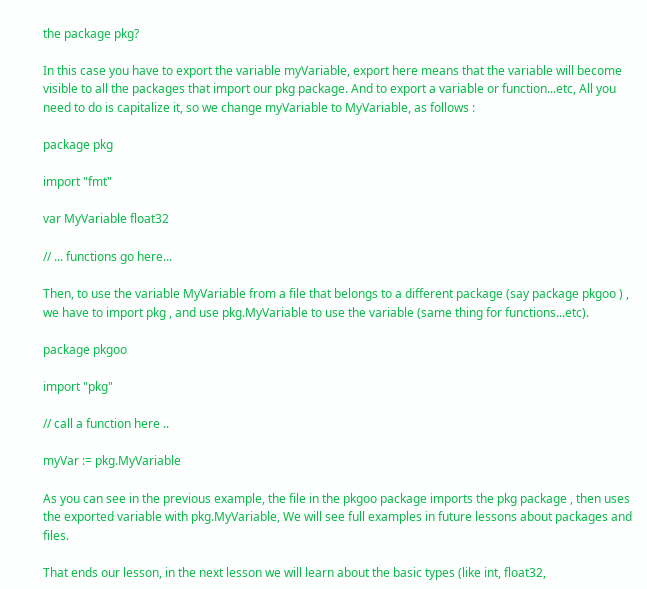the package pkg?

In this case you have to export the variable myVariable, export here means that the variable will become visible to all the packages that import our pkg package. And to export a variable or function...etc, All you need to do is capitalize it, so we change myVariable to MyVariable, as follows :

package pkg

import "fmt"

var MyVariable float32

// ... functions go here...

Then, to use the variable MyVariable from a file that belongs to a different package (say package pkgoo ) , we have to import pkg , and use pkg.MyVariable to use the variable (same thing for functions...etc).

package pkgoo

import "pkg"

// call a function here ..

myVar := pkg.MyVariable

As you can see in the previous example, the file in the pkgoo package imports the pkg package , then uses the exported variable with pkg.MyVariable, We will see full examples in future lessons about packages and files.

That ends our lesson, in the next lesson we will learn about the basic types (like int, float32,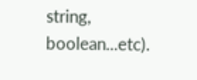string, boolean...etc).